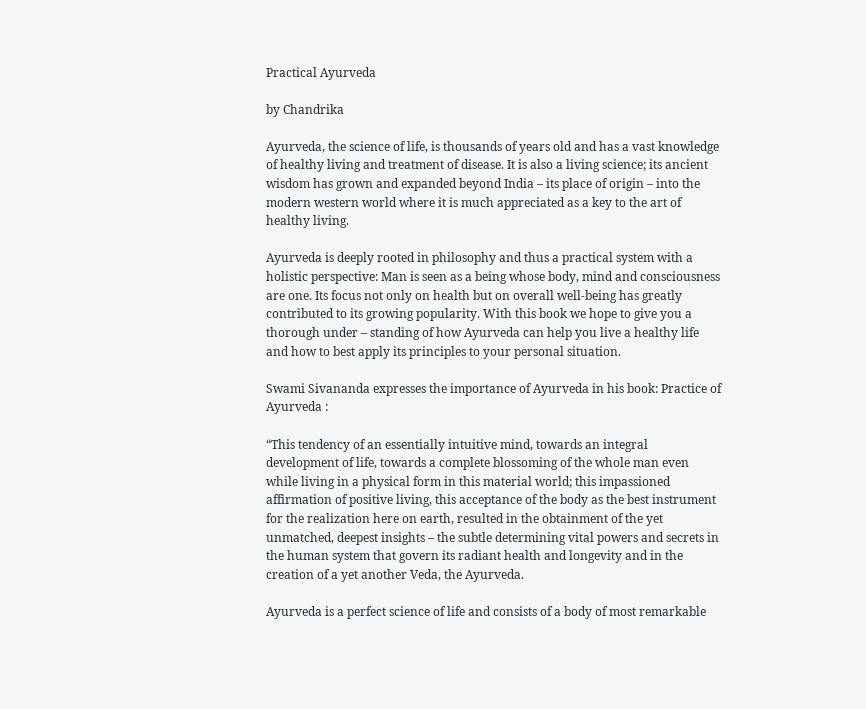Practical Ayurveda

by Chandrika

Ayurveda, the science of life, is thousands of years old and has a vast knowledge of healthy living and treatment of disease. It is also a living science; its ancient wisdom has grown and expanded beyond India – its place of origin – into the modern western world where it is much appreciated as a key to the art of healthy living.

Ayurveda is deeply rooted in philosophy and thus a practical system with a holistic perspective: Man is seen as a being whose body, mind and consciousness are one. Its focus not only on health but on overall well-being has greatly contributed to its growing popularity. With this book we hope to give you a thorough under – standing of how Ayurveda can help you live a healthy life and how to best apply its principles to your personal situation.

Swami Sivananda expresses the importance of Ayurveda in his book: Practice of Ayurveda :

“This tendency of an essentially intuitive mind, towards an integral development of life, towards a complete blossoming of the whole man even while living in a physical form in this material world; this impassioned affirmation of positive living, this acceptance of the body as the best instrument for the realization here on earth, resulted in the obtainment of the yet unmatched, deepest insights – the subtle determining vital powers and secrets in the human system that govern its radiant health and longevity and in the creation of a yet another Veda, the Ayurveda.

Ayurveda is a perfect science of life and consists of a body of most remarkable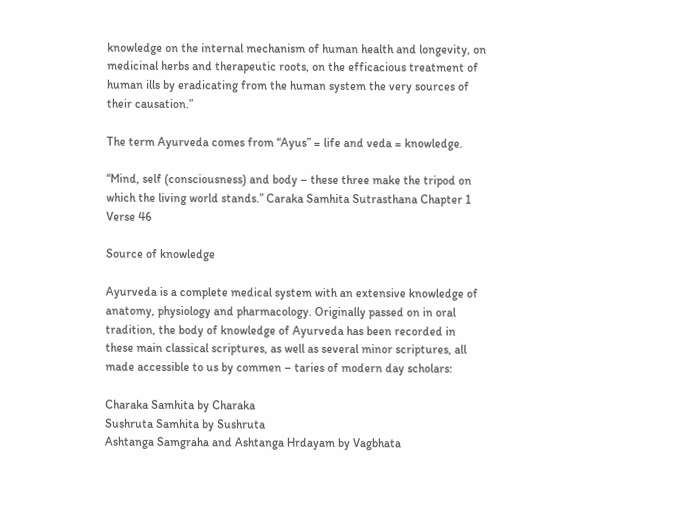knowledge on the internal mechanism of human health and longevity, on medicinal herbs and therapeutic roots, on the efficacious treatment of human ills by eradicating from the human system the very sources of their causation.”

The term Ayurveda comes from “Ayus” = life and veda = knowledge.

“Mind, self (consciousness) and body – these three make the tripod on which the living world stands.” Caraka Samhita Sutrasthana Chapter 1 Verse 46

Source of knowledge

Ayurveda is a complete medical system with an extensive knowledge of anatomy, physiology and pharmacology. Originally passed on in oral tradition, the body of knowledge of Ayurveda has been recorded in these main classical scriptures, as well as several minor scriptures, all made accessible to us by commen – taries of modern day scholars:

Charaka Samhita by Charaka
Sushruta Samhita by Sushruta
Ashtanga Samgraha and Ashtanga Hrdayam by Vagbhata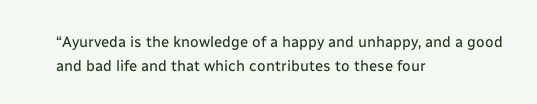“Ayurveda is the knowledge of a happy and unhappy, and a good and bad life and that which contributes to these four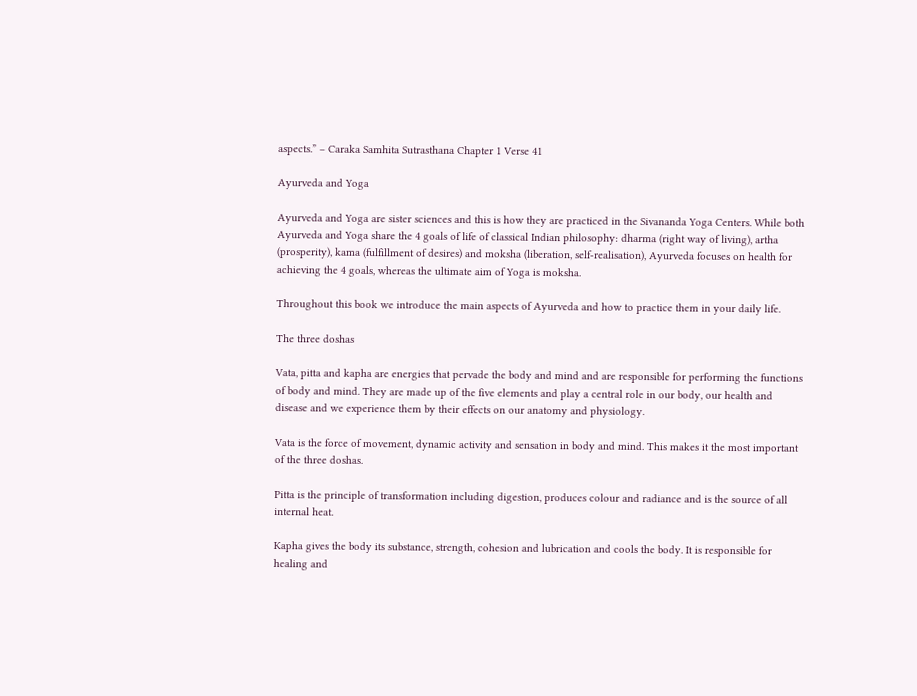aspects.” – Caraka Samhita Sutrasthana Chapter 1 Verse 41

Ayurveda and Yoga

Ayurveda and Yoga are sister sciences and this is how they are practiced in the Sivananda Yoga Centers. While both Ayurveda and Yoga share the 4 goals of life of classical Indian philosophy: dharma (right way of living), artha (prosperity), kama (fulfillment of desires) and moksha (liberation, self-realisation), Ayurveda focuses on health for achieving the 4 goals, whereas the ultimate aim of Yoga is moksha.

Throughout this book we introduce the main aspects of Ayurveda and how to practice them in your daily life.

The three doshas

Vata, pitta and kapha are energies that pervade the body and mind and are responsible for performing the functions of body and mind. They are made up of the five elements and play a central role in our body, our health and disease and we experience them by their effects on our anatomy and physiology.

Vata is the force of movement, dynamic activity and sensation in body and mind. This makes it the most important of the three doshas.

Pitta is the principle of transformation including digestion, produces colour and radiance and is the source of all internal heat.

Kapha gives the body its substance, strength, cohesion and lubrication and cools the body. It is responsible for healing and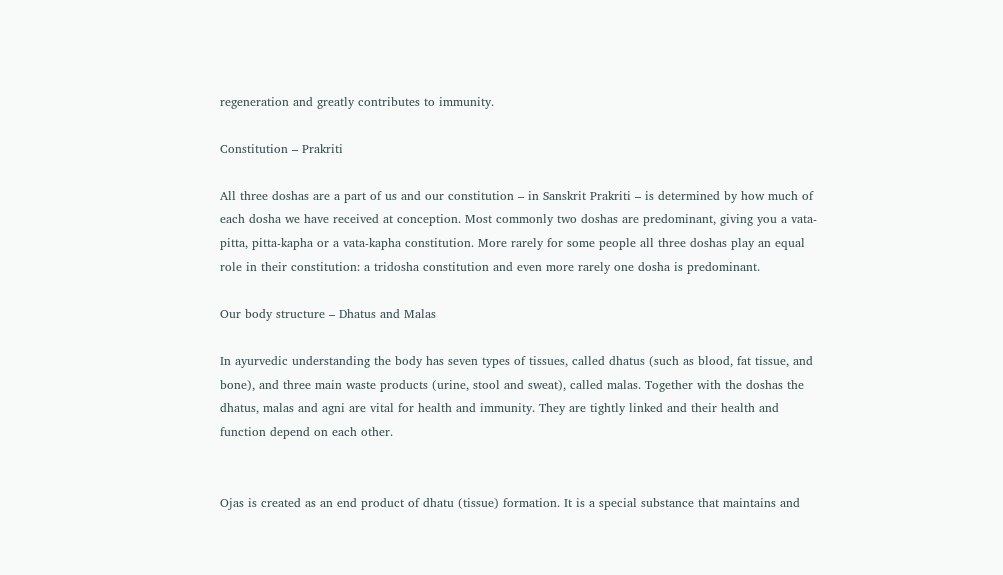regeneration and greatly contributes to immunity.

Constitution – Prakriti

All three doshas are a part of us and our constitution – in Sanskrit Prakriti – is determined by how much of each dosha we have received at conception. Most commonly two doshas are predominant, giving you a vata-pitta, pitta-kapha or a vata-kapha constitution. More rarely for some people all three doshas play an equal role in their constitution: a tridosha constitution and even more rarely one dosha is predominant.

Our body structure – Dhatus and Malas

In ayurvedic understanding the body has seven types of tissues, called dhatus (such as blood, fat tissue, and bone), and three main waste products (urine, stool and sweat), called malas. Together with the doshas the dhatus, malas and agni are vital for health and immunity. They are tightly linked and their health and function depend on each other.


Ojas is created as an end product of dhatu (tissue) formation. It is a special substance that maintains and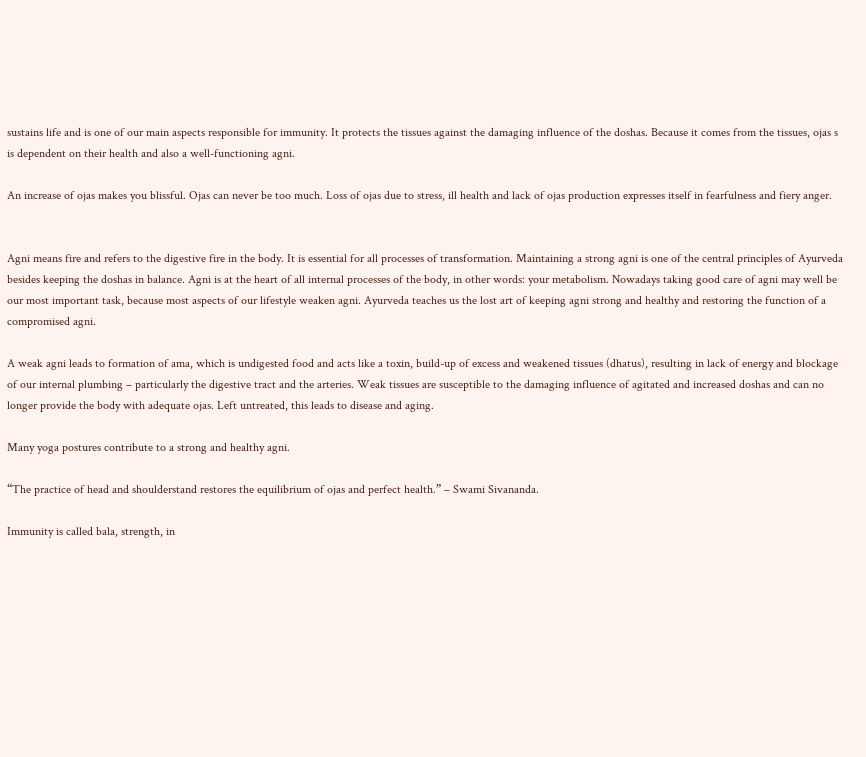sustains life and is one of our main aspects responsible for immunity. It protects the tissues against the damaging influence of the doshas. Because it comes from the tissues, ojas s is dependent on their health and also a well-functioning agni.

An increase of ojas makes you blissful. Ojas can never be too much. Loss of ojas due to stress, ill health and lack of ojas production expresses itself in fearfulness and fiery anger.


Agni means fire and refers to the digestive fire in the body. It is essential for all processes of transformation. Maintaining a strong agni is one of the central principles of Ayurveda besides keeping the doshas in balance. Agni is at the heart of all internal processes of the body, in other words: your metabolism. Nowadays taking good care of agni may well be our most important task, because most aspects of our lifestyle weaken agni. Ayurveda teaches us the lost art of keeping agni strong and healthy and restoring the function of a compromised agni.

A weak agni leads to formation of ama, which is undigested food and acts like a toxin, build-up of excess and weakened tissues (dhatus), resulting in lack of energy and blockage of our internal plumbing – particularly the digestive tract and the arteries. Weak tissues are susceptible to the damaging influence of agitated and increased doshas and can no longer provide the body with adequate ojas. Left untreated, this leads to disease and aging.

Many yoga postures contribute to a strong and healthy agni.

“The practice of head and shoulderstand restores the equilibrium of ojas and perfect health.” – Swami Sivananda.

Immunity is called bala, strength, in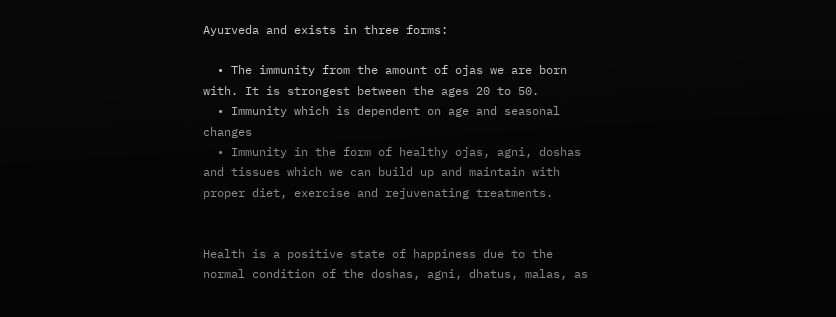Ayurveda and exists in three forms:

  • The immunity from the amount of ojas we are born with. It is strongest between the ages 20 to 50.
  • Immunity which is dependent on age and seasonal changes
  • Immunity in the form of healthy ojas, agni, doshas and tissues which we can build up and maintain with proper diet, exercise and rejuvenating treatments.


Health is a positive state of happiness due to the normal condition of the doshas, agni, dhatus, malas, as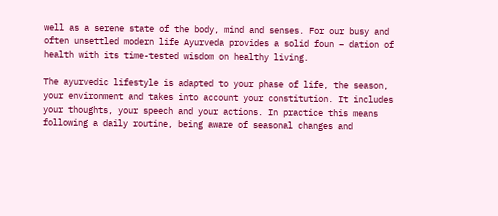well as a serene state of the body, mind and senses. For our busy and often unsettled modern life Ayurveda provides a solid foun – dation of health with its time-tested wisdom on healthy living.

The ayurvedic lifestyle is adapted to your phase of life, the season, your environment and takes into account your constitution. It includes your thoughts, your speech and your actions. In practice this means following a daily routine, being aware of seasonal changes and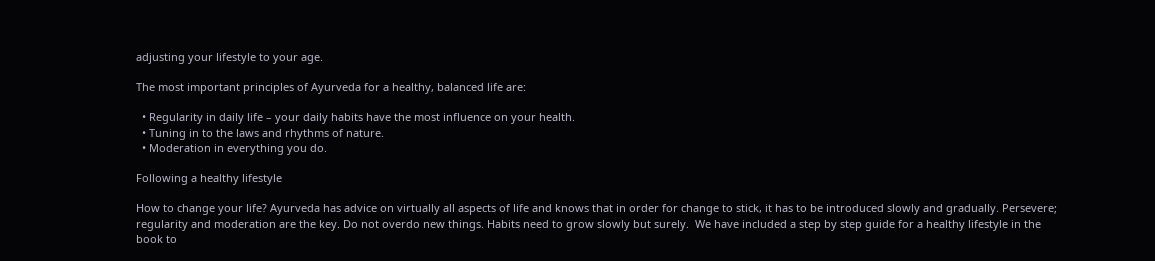adjusting your lifestyle to your age.

The most important principles of Ayurveda for a healthy, balanced life are:

  • Regularity in daily life – your daily habits have the most influence on your health.
  • Tuning in to the laws and rhythms of nature.
  • Moderation in everything you do.

Following a healthy lifestyle

How to change your life? Ayurveda has advice on virtually all aspects of life and knows that in order for change to stick, it has to be introduced slowly and gradually. Persevere; regularity and moderation are the key. Do not overdo new things. Habits need to grow slowly but surely.  We have included a step by step guide for a healthy lifestyle in the book to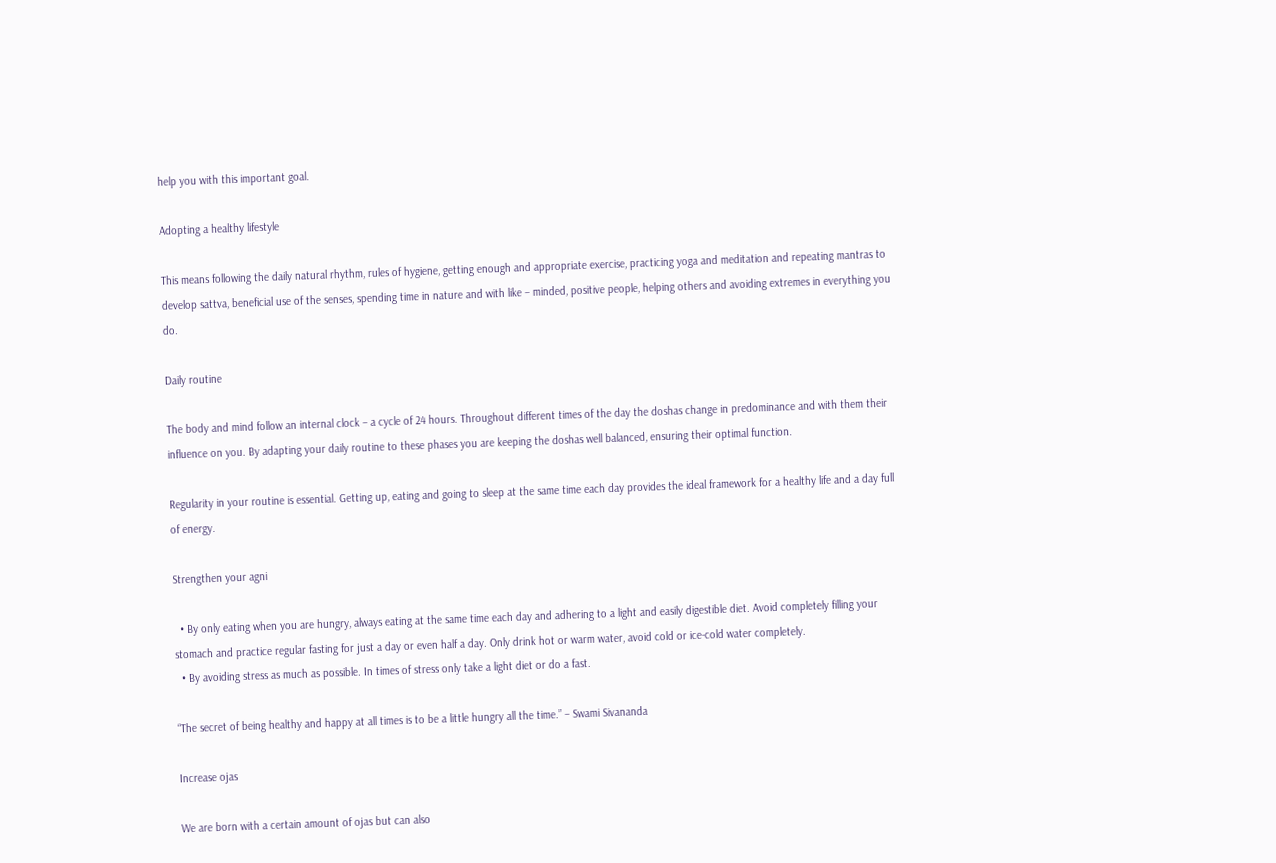help you with this important goal.

Adopting a healthy lifestyle

This means following the daily natural rhythm, rules of hygiene, getting enough and appropriate exercise, practicing yoga and meditation and repeating mantras to develop sattva, beneficial use of the senses, spending time in nature and with like – minded, positive people, helping others and avoiding extremes in everything you do.

Daily routine

The body and mind follow an internal clock – a cycle of 24 hours. Throughout different times of the day the doshas change in predominance and with them their influence on you. By adapting your daily routine to these phases you are keeping the doshas well balanced, ensuring their optimal function.

Regularity in your routine is essential. Getting up, eating and going to sleep at the same time each day provides the ideal framework for a healthy life and a day full of energy.

Strengthen your agni

  • By only eating when you are hungry, always eating at the same time each day and adhering to a light and easily digestible diet. Avoid completely filling your stomach and practice regular fasting for just a day or even half a day. Only drink hot or warm water, avoid cold or ice-cold water completely.
  • By avoiding stress as much as possible. In times of stress only take a light diet or do a fast.

“The secret of being healthy and happy at all times is to be a little hungry all the time.” – Swami Sivananda

Increase ojas

We are born with a certain amount of ojas but can also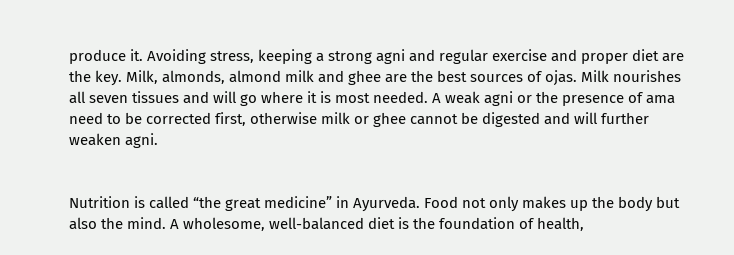produce it. Avoiding stress, keeping a strong agni and regular exercise and proper diet are the key. Milk, almonds, almond milk and ghee are the best sources of ojas. Milk nourishes all seven tissues and will go where it is most needed. A weak agni or the presence of ama need to be corrected first, otherwise milk or ghee cannot be digested and will further weaken agni.


Nutrition is called “the great medicine” in Ayurveda. Food not only makes up the body but also the mind. A wholesome, well-balanced diet is the foundation of health,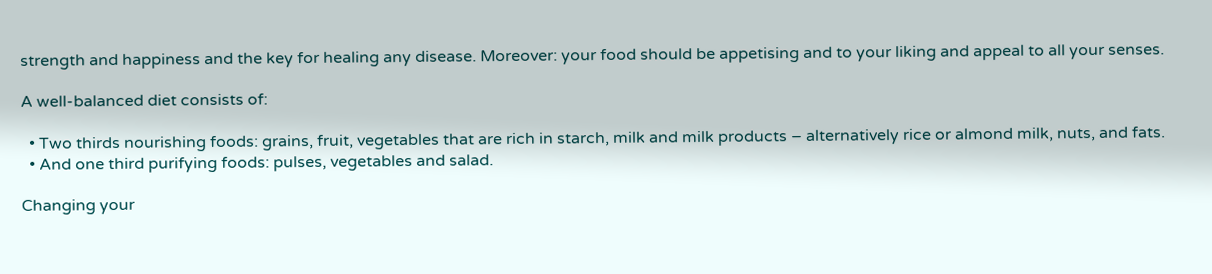strength and happiness and the key for healing any disease. Moreover: your food should be appetising and to your liking and appeal to all your senses.

A well-balanced diet consists of:

  • Two thirds nourishing foods: grains, fruit, vegetables that are rich in starch, milk and milk products – alternatively rice or almond milk, nuts, and fats.
  • And one third purifying foods: pulses, vegetables and salad.

Changing your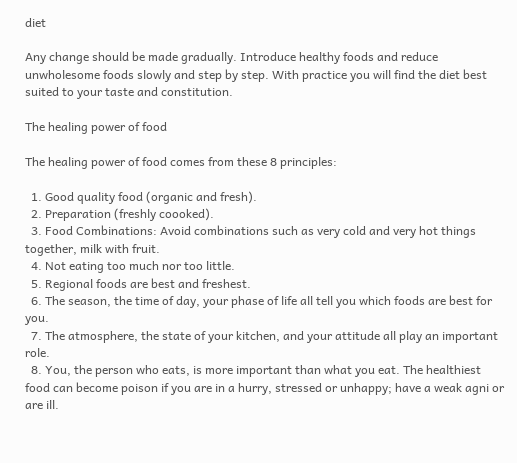diet

Any change should be made gradually. Introduce healthy foods and reduce unwholesome foods slowly and step by step. With practice you will find the diet best suited to your taste and constitution.

The healing power of food

The healing power of food comes from these 8 principles:

  1. Good quality food (organic and fresh).
  2. Preparation (freshly coooked).
  3. Food Combinations: Avoid combinations such as very cold and very hot things together, milk with fruit.
  4. Not eating too much nor too little.
  5. Regional foods are best and freshest.
  6. The season, the time of day, your phase of life all tell you which foods are best for you.
  7. The atmosphere, the state of your kitchen, and your attitude all play an important role.
  8. You, the person who eats, is more important than what you eat. The healthiest food can become poison if you are in a hurry, stressed or unhappy; have a weak agni or are ill.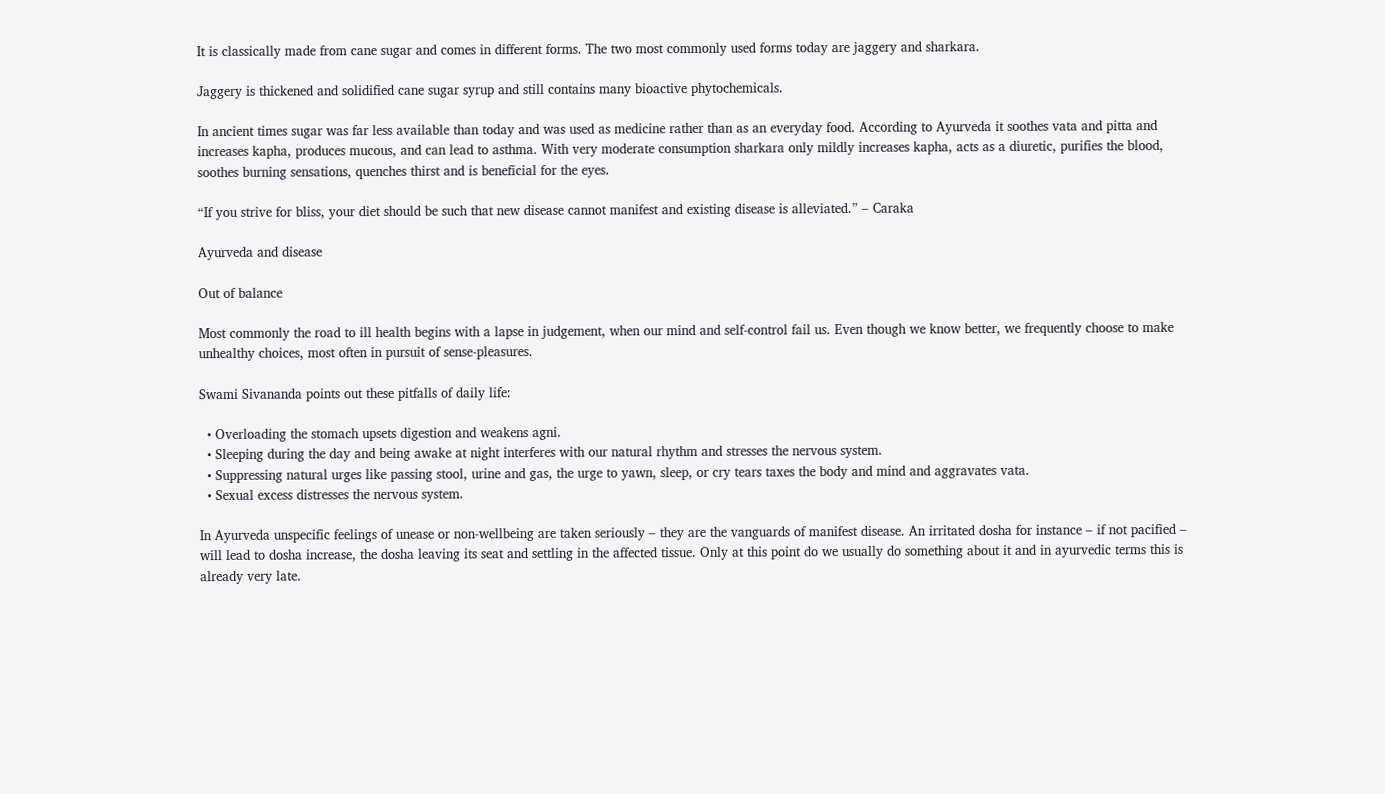It is classically made from cane sugar and comes in different forms. The two most commonly used forms today are jaggery and sharkara.

Jaggery is thickened and solidified cane sugar syrup and still contains many bioactive phytochemicals.

In ancient times sugar was far less available than today and was used as medicine rather than as an everyday food. According to Ayurveda it soothes vata and pitta and increases kapha, produces mucous, and can lead to asthma. With very moderate consumption sharkara only mildly increases kapha, acts as a diuretic, purifies the blood, soothes burning sensations, quenches thirst and is beneficial for the eyes.

“If you strive for bliss, your diet should be such that new disease cannot manifest and existing disease is alleviated.” – Caraka

Ayurveda and disease

Out of balance

Most commonly the road to ill health begins with a lapse in judgement, when our mind and self-control fail us. Even though we know better, we frequently choose to make unhealthy choices, most often in pursuit of sense-pleasures.

Swami Sivananda points out these pitfalls of daily life:

  • Overloading the stomach upsets digestion and weakens agni.
  • Sleeping during the day and being awake at night interferes with our natural rhythm and stresses the nervous system.
  • Suppressing natural urges like passing stool, urine and gas, the urge to yawn, sleep, or cry tears taxes the body and mind and aggravates vata.
  • Sexual excess distresses the nervous system.

In Ayurveda unspecific feelings of unease or non-wellbeing are taken seriously – they are the vanguards of manifest disease. An irritated dosha for instance – if not pacified – will lead to dosha increase, the dosha leaving its seat and settling in the affected tissue. Only at this point do we usually do something about it and in ayurvedic terms this is already very late.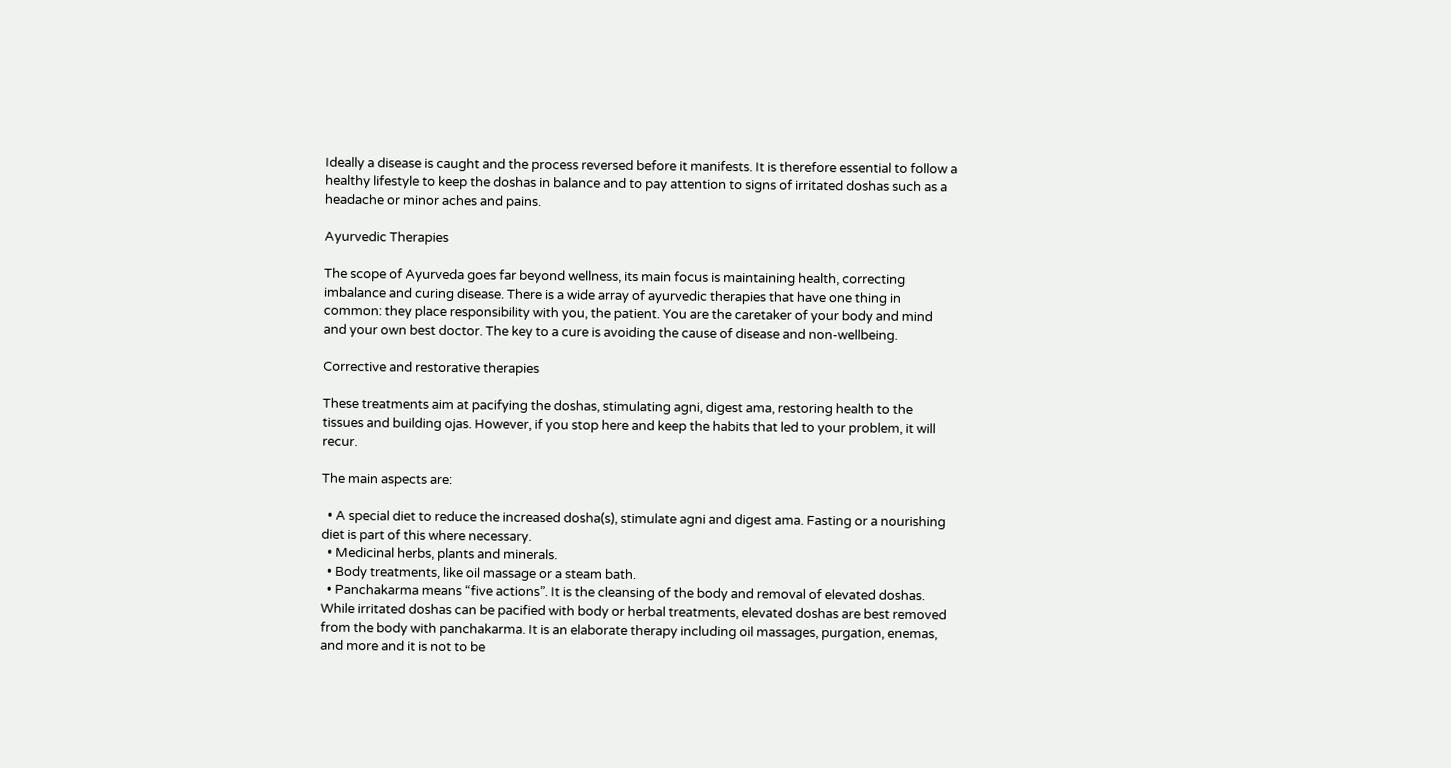Ideally a disease is caught and the process reversed before it manifests. It is therefore essential to follow a healthy lifestyle to keep the doshas in balance and to pay attention to signs of irritated doshas such as a headache or minor aches and pains.

Ayurvedic Therapies

The scope of Ayurveda goes far beyond wellness, its main focus is maintaining health, correcting imbalance and curing disease. There is a wide array of ayurvedic therapies that have one thing in common: they place responsibility with you, the patient. You are the caretaker of your body and mind and your own best doctor. The key to a cure is avoiding the cause of disease and non-wellbeing.

Corrective and restorative therapies

These treatments aim at pacifying the doshas, stimulating agni, digest ama, restoring health to the tissues and building ojas. However, if you stop here and keep the habits that led to your problem, it will recur.

The main aspects are:

  • A special diet to reduce the increased dosha(s), stimulate agni and digest ama. Fasting or a nourishing diet is part of this where necessary.
  • Medicinal herbs, plants and minerals.
  • Body treatments, like oil massage or a steam bath.
  • Panchakarma means “five actions”. It is the cleansing of the body and removal of elevated doshas. While irritated doshas can be pacified with body or herbal treatments, elevated doshas are best removed from the body with panchakarma. It is an elaborate therapy including oil massages, purgation, enemas, and more and it is not to be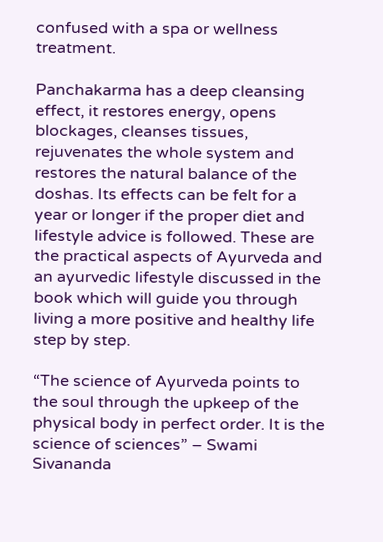confused with a spa or wellness treatment.

Panchakarma has a deep cleansing effect, it restores energy, opens blockages, cleanses tissues, rejuvenates the whole system and restores the natural balance of the doshas. Its effects can be felt for a year or longer if the proper diet and lifestyle advice is followed. These are the practical aspects of Ayurveda and an ayurvedic lifestyle discussed in the book which will guide you through living a more positive and healthy life step by step.

“The science of Ayurveda points to the soul through the upkeep of the physical body in perfect order. It is the science of sciences” – Swami Sivananda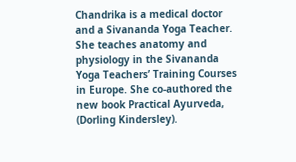Chandrika is a medical doctor and a Sivananda Yoga Teacher. She teaches anatomy and physiology in the Sivananda Yoga Teachers’ Training Courses in Europe. She co-authored the new book Practical Ayurveda, (Dorling Kindersley).